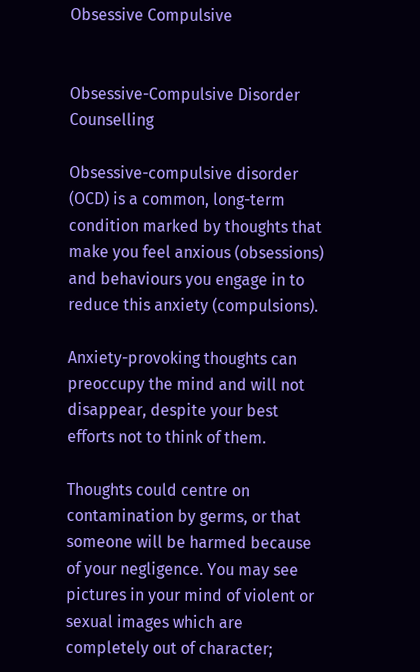Obsessive Compulsive


Obsessive-Compulsive Disorder Counselling

Obsessive-compulsive disorder (OCD) is a common, long-term condition marked by thoughts that make you feel anxious (obsessions) and behaviours you engage in to reduce this anxiety (compulsions).

Anxiety-provoking thoughts can preoccupy the mind and will not disappear, despite your best efforts not to think of them.

Thoughts could centre on contamination by germs, or that someone will be harmed because of your negligence. You may see pictures in your mind of violent or sexual images which are completely out of character;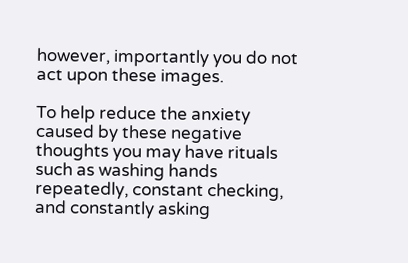however, importantly you do not act upon these images.

To help reduce the anxiety caused by these negative thoughts you may have rituals such as washing hands repeatedly, constant checking, and constantly asking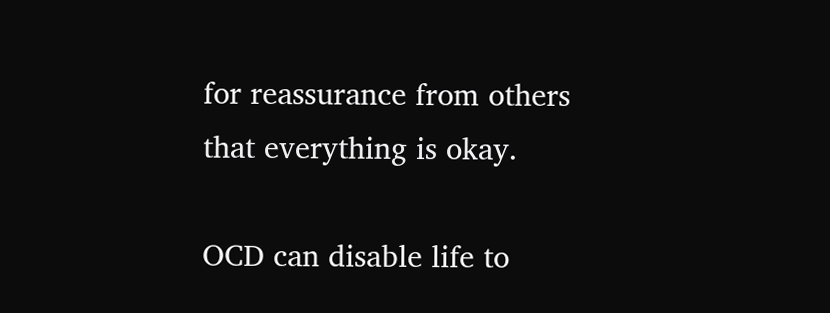for reassurance from others that everything is okay.

OCD can disable life to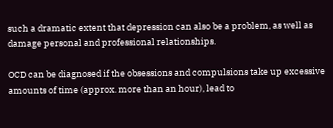such a dramatic extent that depression can also be a problem, as well as damage personal and professional relationships.

OCD can be diagnosed if the obsessions and compulsions take up excessive amounts of time (approx. more than an hour), lead to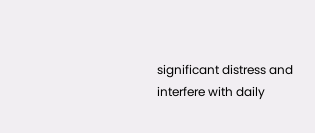significant distress and interfere with daily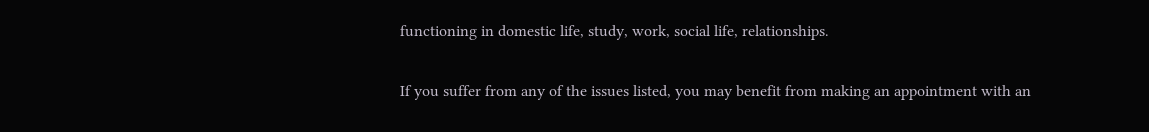functioning in domestic life, study, work, social life, relationships.

If you suffer from any of the issues listed, you may benefit from making an appointment with an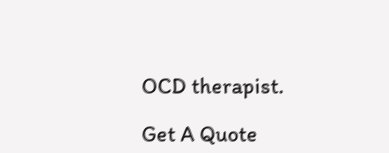OCD therapist.

Get A Quote